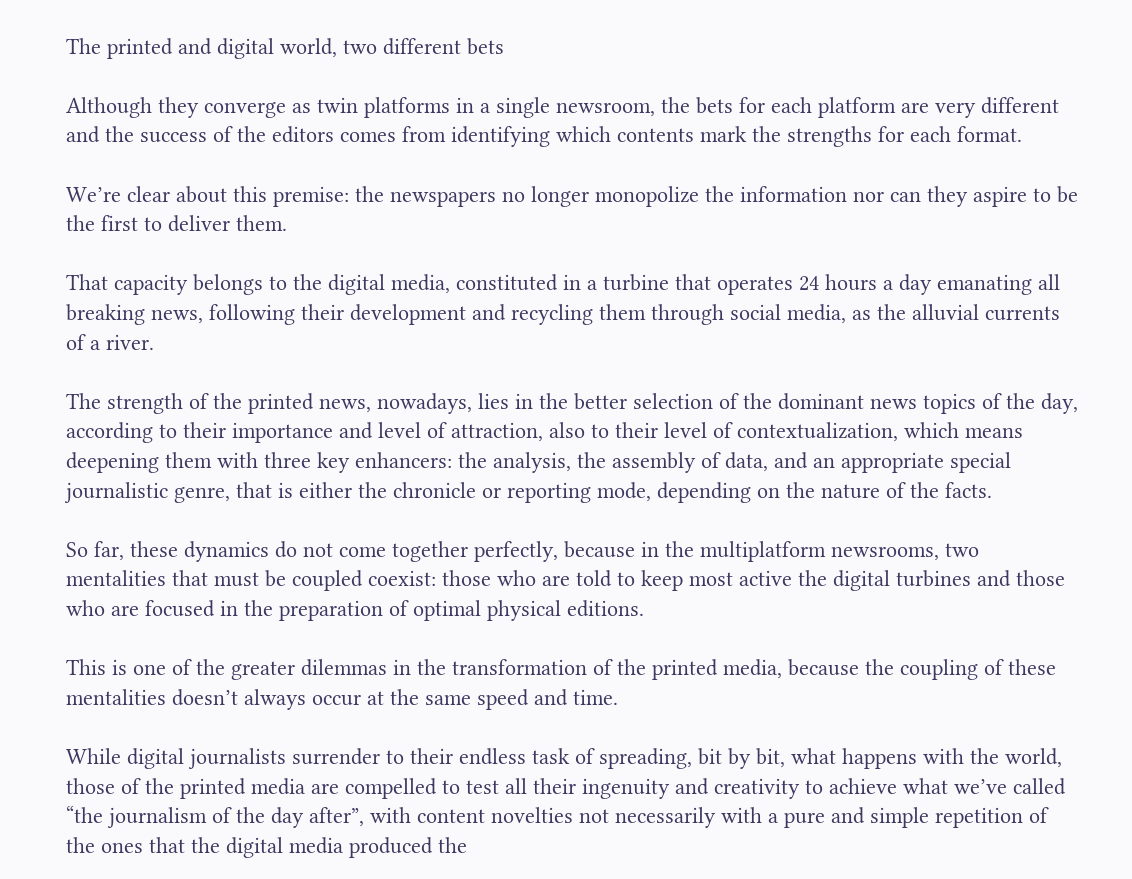The printed and digital world, two different bets

Although they converge as twin platforms in a single newsroom, the bets for each platform are very different and the success of the editors comes from identifying which contents mark the strengths for each format.

We’re clear about this premise: the newspapers no longer monopolize the information nor can they aspire to be the first to deliver them.

That capacity belongs to the digital media, constituted in a turbine that operates 24 hours a day emanating all breaking news, following their development and recycling them through social media, as the alluvial currents of a river.

The strength of the printed news, nowadays, lies in the better selection of the dominant news topics of the day, according to their importance and level of attraction, also to their level of contextualization, which means deepening them with three key enhancers: the analysis, the assembly of data, and an appropriate special journalistic genre, that is either the chronicle or reporting mode, depending on the nature of the facts.

So far, these dynamics do not come together perfectly, because in the multiplatform newsrooms, two mentalities that must be coupled coexist: those who are told to keep most active the digital turbines and those who are focused in the preparation of optimal physical editions.

This is one of the greater dilemmas in the transformation of the printed media, because the coupling of these mentalities doesn’t always occur at the same speed and time.

While digital journalists surrender to their endless task of spreading, bit by bit, what happens with the world, those of the printed media are compelled to test all their ingenuity and creativity to achieve what we’ve called “the journalism of the day after”, with content novelties not necessarily with a pure and simple repetition of the ones that the digital media produced the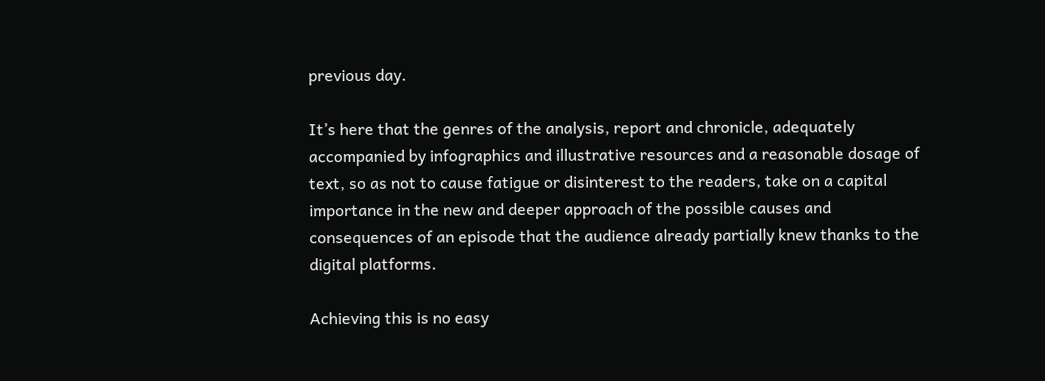previous day.

It’s here that the genres of the analysis, report and chronicle, adequately accompanied by infographics and illustrative resources and a reasonable dosage of text, so as not to cause fatigue or disinterest to the readers, take on a capital importance in the new and deeper approach of the possible causes and consequences of an episode that the audience already partially knew thanks to the digital platforms.

Achieving this is no easy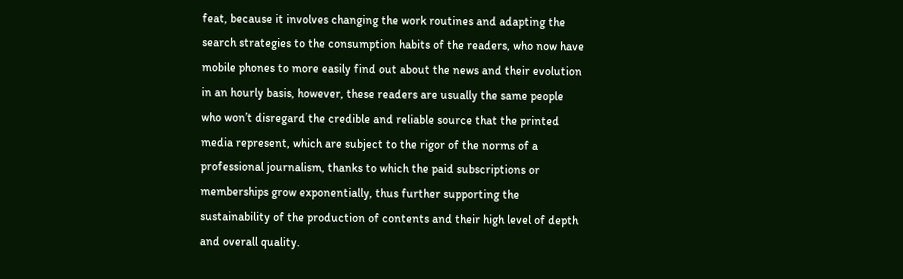feat, because it involves changing the work routines and adapting the search strategies to the consumption habits of the readers, who now have mobile phones to more easily find out about the news and their evolution in an hourly basis, however, these readers are usually the same people who won’t disregard the credible and reliable source that the printed media represent, which are subject to the rigor of the norms of a professional journalism, thanks to which the paid subscriptions or memberships grow exponentially, thus further supporting the sustainability of the production of contents and their high level of depth and overall quality.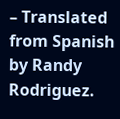– Translated from Spanish by Randy Rodriguez.